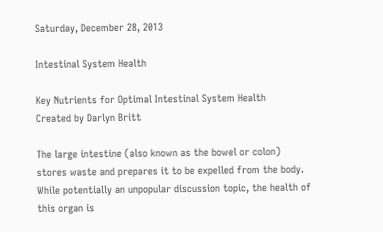Saturday, December 28, 2013

Intestinal System Health

Key Nutrients for Optimal Intestinal System Health
Created by Darlyn Britt

The large intestine (also known as the bowel or colon) stores waste and prepares it to be expelled from the body. While potentially an unpopular discussion topic, the health of this organ is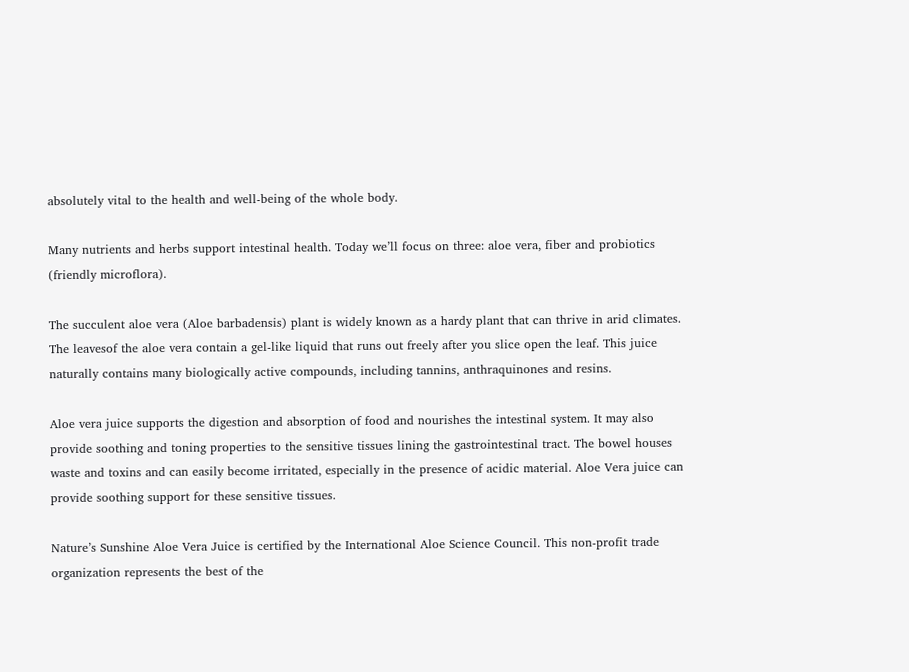absolutely vital to the health and well-being of the whole body.

Many nutrients and herbs support intestinal health. Today we’ll focus on three: aloe vera, fiber and probiotics (friendly microflora).

The succulent aloe vera (Aloe barbadensis) plant is widely known as a hardy plant that can thrive in arid climates. The leavesof the aloe vera contain a gel-like liquid that runs out freely after you slice open the leaf. This juice naturally contains many biologically active compounds, including tannins, anthraquinones and resins.

Aloe vera juice supports the digestion and absorption of food and nourishes the intestinal system. It may also provide soothing and toning properties to the sensitive tissues lining the gastrointestinal tract. The bowel houses waste and toxins and can easily become irritated, especially in the presence of acidic material. Aloe Vera juice can provide soothing support for these sensitive tissues.

Nature’s Sunshine Aloe Vera Juice is certified by the International Aloe Science Council. This non-profit trade organization represents the best of the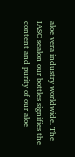aloe vera industry worldwide. The IASC sealon our bottles signifies the content and purity of our aloe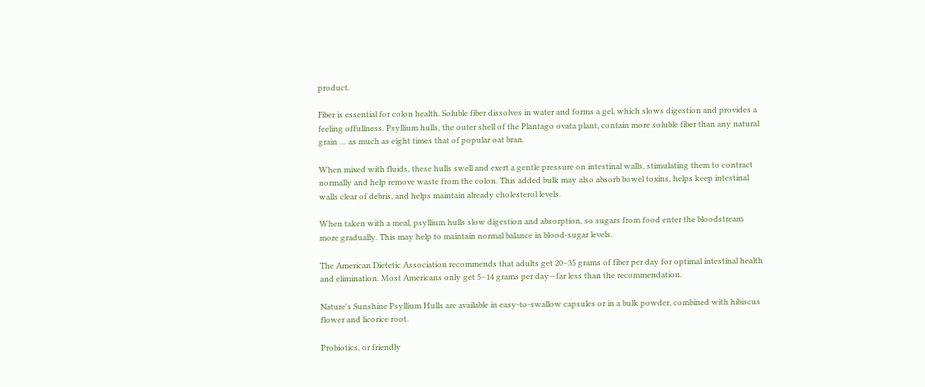product.

Fiber is essential for colon health. Soluble fiber dissolves in water and forms a gel, which slows digestion and provides a feeling offullness. Psyllium hulls, the outer shell of the Plantago ovata plant, contain more soluble fiber than any natural grain … as much as eight times that of popular oat bran.

When mixed with fluids, these hulls swell and exert a gentle pressure on intestinal walls, stimulating them to contract normally and help remove waste from the colon. This added bulk may also absorb bowel toxins, helps keep intestinal walls clear of debris, and helps maintain already cholesterol levels.

When taken with a meal, psyllium hulls slow digestion and absorption, so sugars from food enter the bloodstream more gradually. This may help to maintain normal balance in blood-sugar levels.

The American Dietetic Association recommends that adults get 20–35 grams of fiber per day for optimal intestinal health and elimination. Most Americans only get 5–14 grams per day—far less than the recommendation.

Nature's Sunshine Psyllium Hulls are available in easy-to-swallow capsules or in a bulk powder, combined with hibiscus flower and licorice root.

Probiotics, or friendly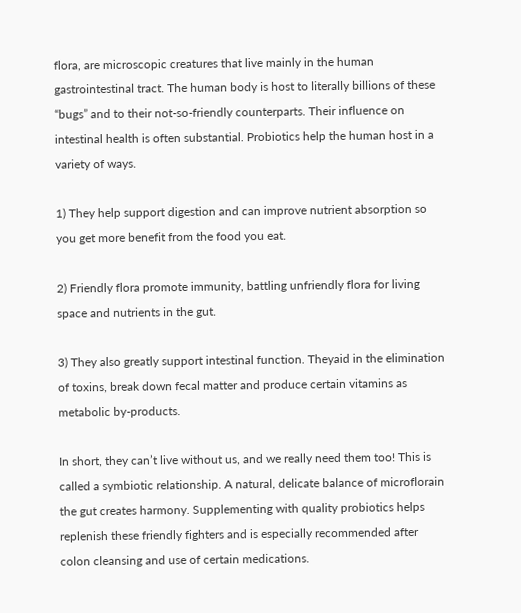flora, are microscopic creatures that live mainly in the human gastrointestinal tract. The human body is host to literally billions of these “bugs” and to their not-so-friendly counterparts. Their influence on intestinal health is often substantial. Probiotics help the human host in a variety of ways.

1) They help support digestion and can improve nutrient absorption so you get more benefit from the food you eat.

2) Friendly flora promote immunity, battling unfriendly flora for living space and nutrients in the gut.

3) They also greatly support intestinal function. Theyaid in the elimination of toxins, break down fecal matter and produce certain vitamins as metabolic by-products.

In short, they can’t live without us, and we really need them too! This is called a symbiotic relationship. A natural, delicate balance of microflorain the gut creates harmony. Supplementing with quality probiotics helps replenish these friendly fighters and is especially recommended after colon cleansing and use of certain medications.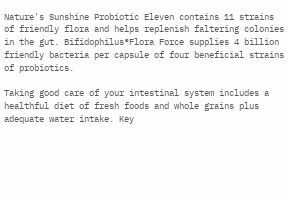Nature's Sunshine Probiotic Eleven contains 11 strains of friendly flora and helps replenish faltering colonies in the gut. Bifidophilus®Flora Force supplies 4 billion friendly bacteria per capsule of four beneficial strains of probiotics.

Taking good care of your intestinal system includes a healthful diet of fresh foods and whole grains plus adequate water intake. Key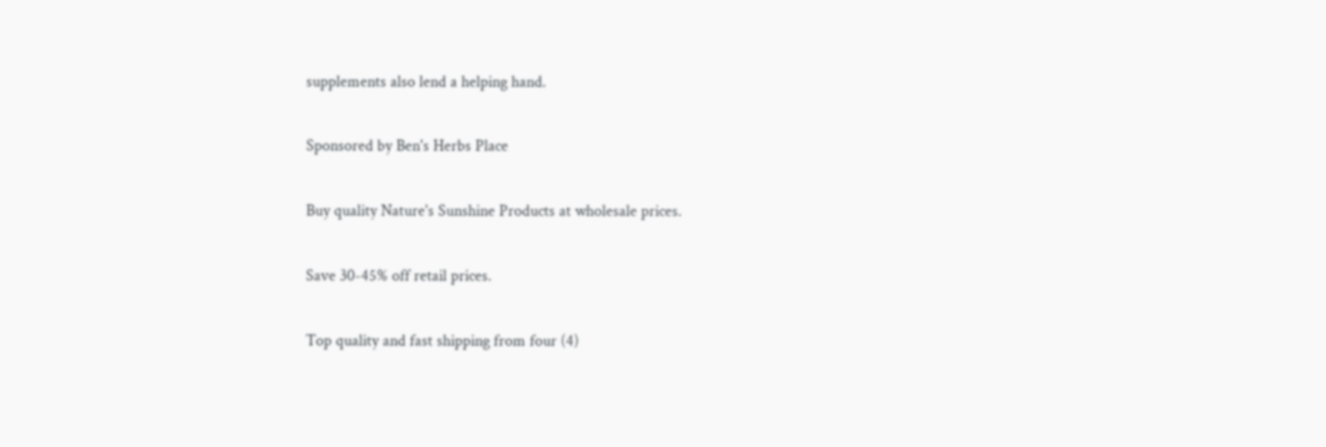supplements also lend a helping hand.

Sponsored by Ben's Herbs Place

Buy quality Nature's Sunshine Products at wholesale prices.

Save 30-45% off retail prices.

Top quality and fast shipping from four (4)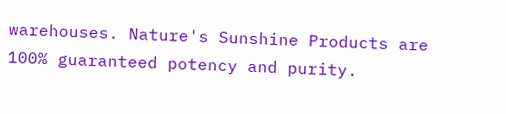warehouses. Nature's Sunshine Products are 100% guaranteed potency and purity.